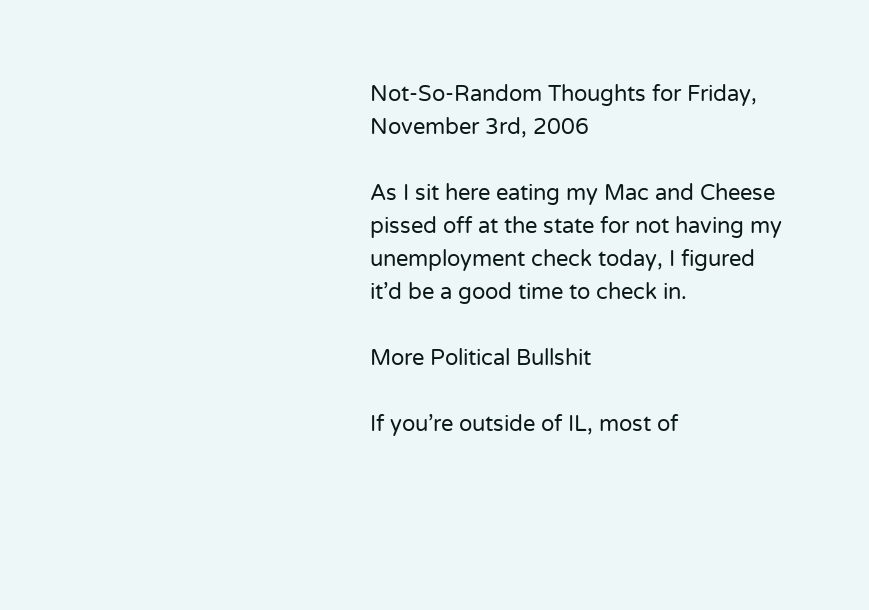Not-So-Random Thoughts for Friday, November 3rd, 2006

As I sit here eating my Mac and Cheese pissed off at the state for not having my unemployment check today, I figured it’d be a good time to check in.

More Political Bullshit

If you’re outside of IL, most of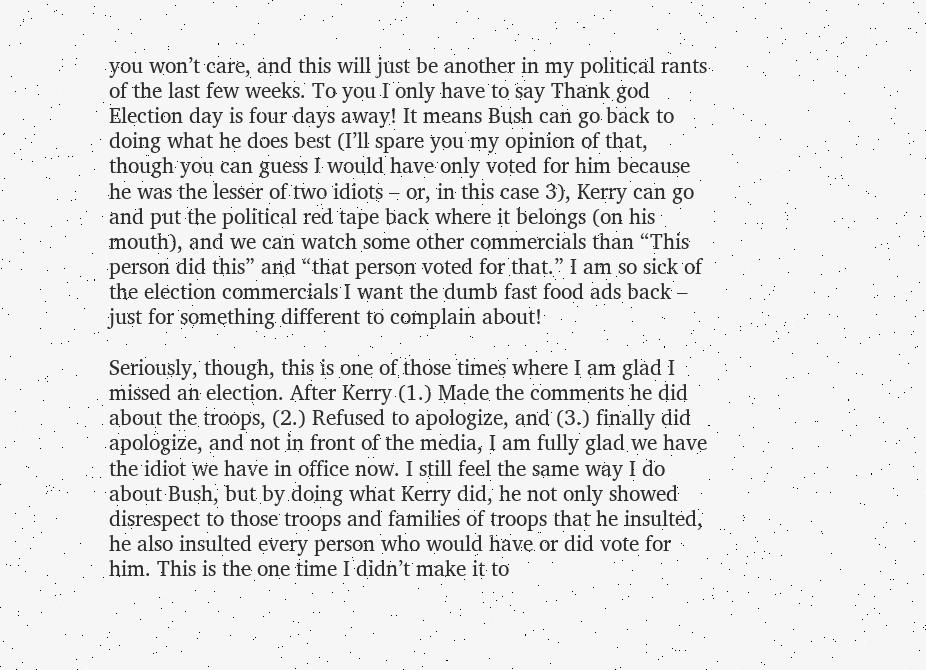you won’t care, and this will just be another in my political rants of the last few weeks. To you I only have to say Thank god Election day is four days away! It means Bush can go back to doing what he does best (I’ll spare you my opinion of that, though you can guess I would have only voted for him because he was the lesser of two idiots – or, in this case 3), Kerry can go and put the political red tape back where it belongs (on his mouth), and we can watch some other commercials than “This person did this” and “that person voted for that.” I am so sick of the election commercials I want the dumb fast food ads back – just for something different to complain about!

Seriously, though, this is one of those times where I am glad I missed an election. After Kerry (1.) Made the comments he did about the troops, (2.) Refused to apologize, and (3.) finally did apologize, and not in front of the media, I am fully glad we have the idiot we have in office now. I still feel the same way I do about Bush, but by doing what Kerry did, he not only showed disrespect to those troops and families of troops that he insulted, he also insulted every person who would have or did vote for him. This is the one time I didn’t make it to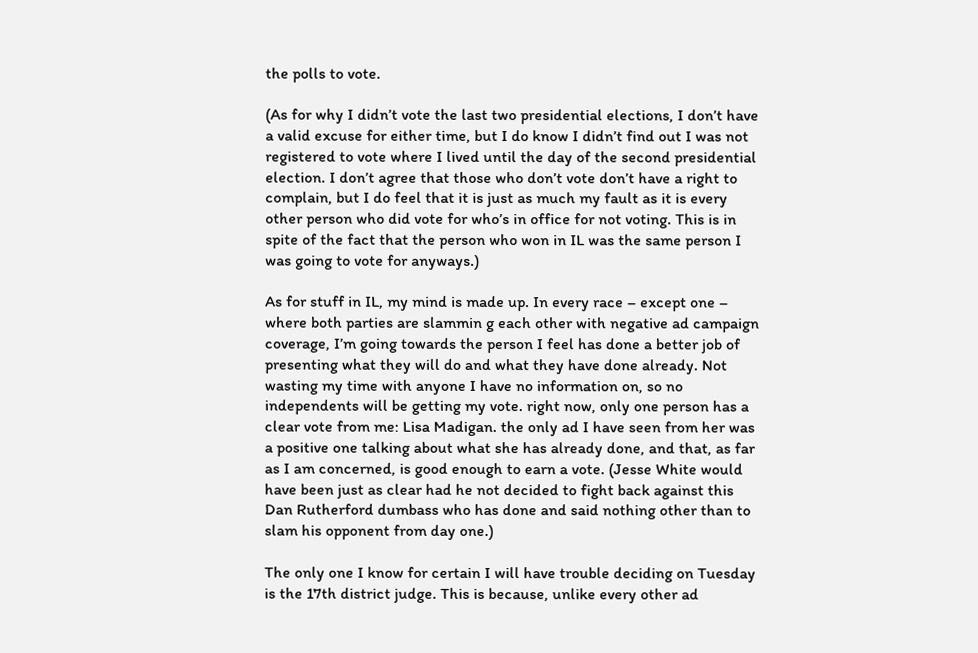the polls to vote.

(As for why I didn’t vote the last two presidential elections, I don’t have a valid excuse for either time, but I do know I didn’t find out I was not registered to vote where I lived until the day of the second presidential election. I don’t agree that those who don’t vote don’t have a right to complain, but I do feel that it is just as much my fault as it is every other person who did vote for who’s in office for not voting. This is in spite of the fact that the person who won in IL was the same person I was going to vote for anyways.)

As for stuff in IL, my mind is made up. In every race – except one – where both parties are slammin g each other with negative ad campaign coverage, I’m going towards the person I feel has done a better job of presenting what they will do and what they have done already. Not wasting my time with anyone I have no information on, so no independents will be getting my vote. right now, only one person has a clear vote from me: Lisa Madigan. the only ad I have seen from her was a positive one talking about what she has already done, and that, as far as I am concerned, is good enough to earn a vote. (Jesse White would have been just as clear had he not decided to fight back against this Dan Rutherford dumbass who has done and said nothing other than to slam his opponent from day one.)

The only one I know for certain I will have trouble deciding on Tuesday is the 17th district judge. This is because, unlike every other ad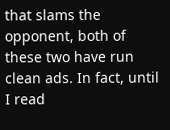that slams the opponent, both of these two have run clean ads. In fact, until I read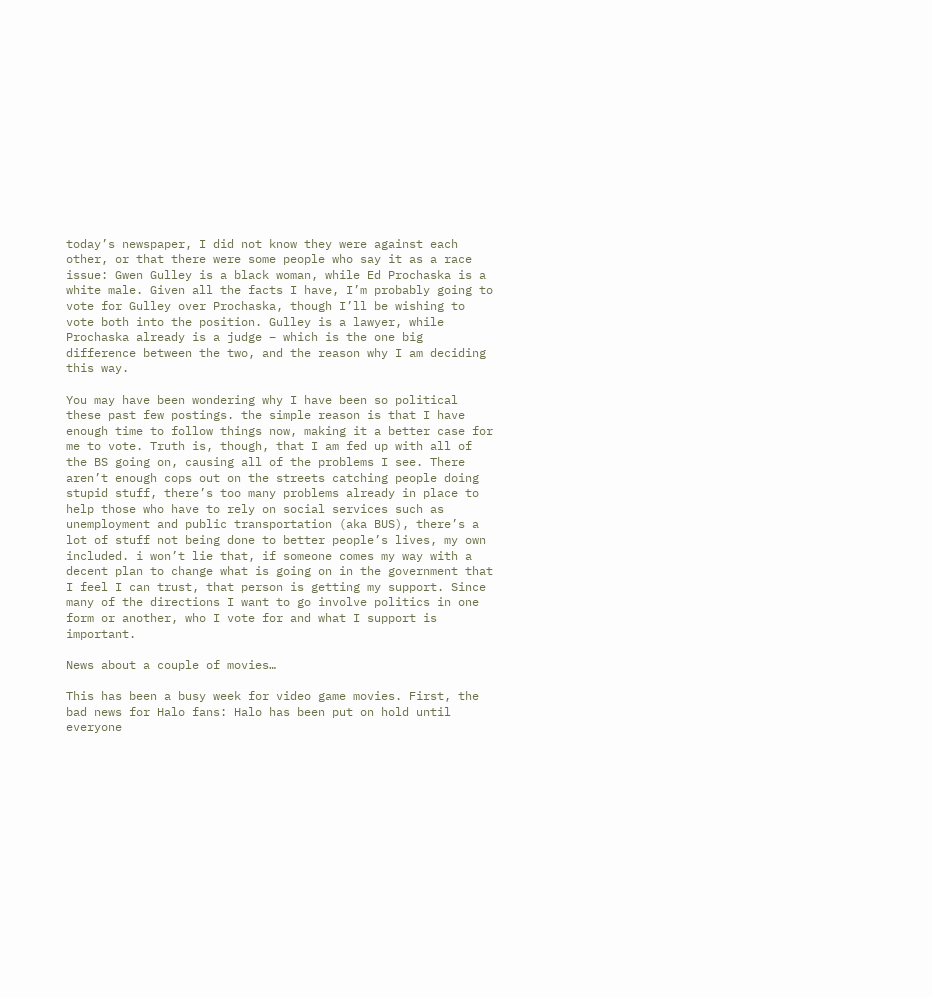today’s newspaper, I did not know they were against each other, or that there were some people who say it as a race issue: Gwen Gulley is a black woman, while Ed Prochaska is a white male. Given all the facts I have, I’m probably going to vote for Gulley over Prochaska, though I’ll be wishing to vote both into the position. Gulley is a lawyer, while Prochaska already is a judge – which is the one big difference between the two, and the reason why I am deciding this way.

You may have been wondering why I have been so political these past few postings. the simple reason is that I have enough time to follow things now, making it a better case for me to vote. Truth is, though, that I am fed up with all of the BS going on, causing all of the problems I see. There aren’t enough cops out on the streets catching people doing stupid stuff, there’s too many problems already in place to help those who have to rely on social services such as unemployment and public transportation (aka BUS), there’s a lot of stuff not being done to better people’s lives, my own included. i won’t lie that, if someone comes my way with a decent plan to change what is going on in the government that I feel I can trust, that person is getting my support. Since many of the directions I want to go involve politics in one form or another, who I vote for and what I support is important.

News about a couple of movies…

This has been a busy week for video game movies. First, the bad news for Halo fans: Halo has been put on hold until everyone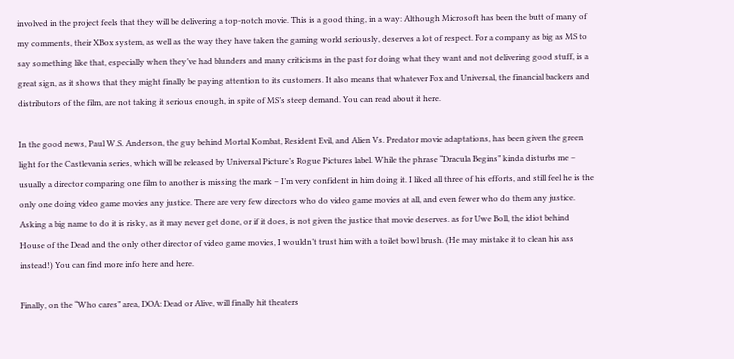involved in the project feels that they will be delivering a top-notch movie. This is a good thing, in a way: Although Microsoft has been the butt of many of my comments, their XBox system, as well as the way they have taken the gaming world seriously, deserves a lot of respect. For a company as big as MS to say something like that, especially when they’ve had blunders and many criticisms in the past for doing what they want and not delivering good stuff, is a great sign, as it shows that they might finally be paying attention to its customers. It also means that whatever Fox and Universal, the financial backers and distributors of the film, are not taking it serious enough, in spite of MS’s steep demand. You can read about it here.

In the good news, Paul W.S. Anderson, the guy behind Mortal Kombat, Resident Evil, and Alien Vs. Predator movie adaptations, has been given the green light for the Castlevania series, which will be released by Universal Picture’s Rogue Pictures label. While the phrase “Dracula Begins” kinda disturbs me – usually a director comparing one film to another is missing the mark – I’m very confident in him doing it. I liked all three of his efforts, and still feel he is the only one doing video game movies any justice. There are very few directors who do video game movies at all, and even fewer who do them any justice. Asking a big name to do it is risky, as it may never get done, or if it does, is not given the justice that movie deserves. as for Uwe Boll, the idiot behind House of the Dead and the only other director of video game movies, I wouldn’t trust him with a toilet bowl brush. (He may mistake it to clean his ass instead!) You can find more info here and here.

Finally, on the “Who cares” area, DOA: Dead or Alive, will finally hit theaters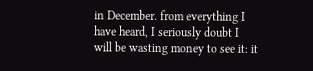in December. from everything I have heard, I seriously doubt I will be wasting money to see it: it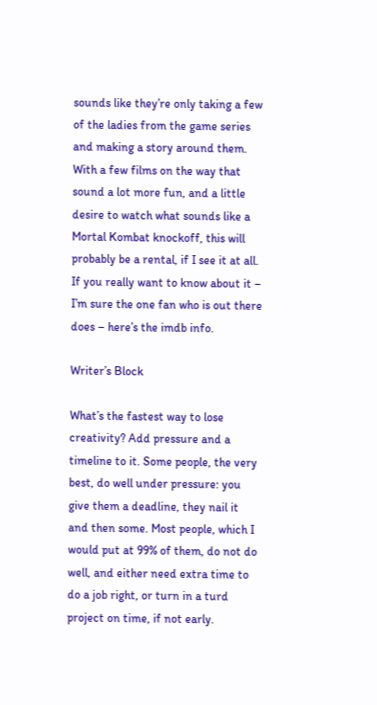sounds like they’re only taking a few of the ladies from the game series and making a story around them. With a few films on the way that sound a lot more fun, and a little desire to watch what sounds like a Mortal Kombat knockoff, this will probably be a rental, if I see it at all. If you really want to know about it – I’m sure the one fan who is out there does – here’s the imdb info.

Writer’s Block

What’s the fastest way to lose creativity? Add pressure and a timeline to it. Some people, the very best, do well under pressure: you give them a deadline, they nail it and then some. Most people, which I would put at 99% of them, do not do well, and either need extra time to do a job right, or turn in a turd project on time, if not early.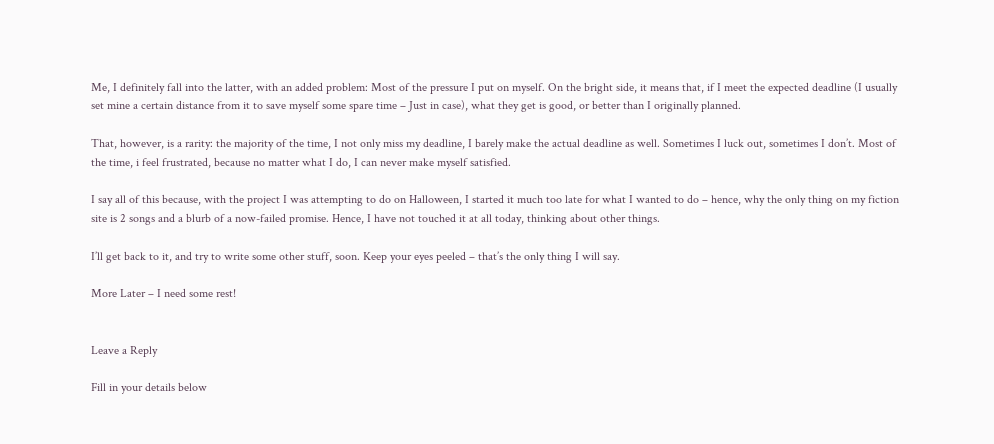Me, I definitely fall into the latter, with an added problem: Most of the pressure I put on myself. On the bright side, it means that, if I meet the expected deadline (I usually set mine a certain distance from it to save myself some spare time – Just in case), what they get is good, or better than I originally planned.

That, however, is a rarity: the majority of the time, I not only miss my deadline, I barely make the actual deadline as well. Sometimes I luck out, sometimes I don’t. Most of the time, i feel frustrated, because no matter what I do, I can never make myself satisfied.

I say all of this because, with the project I was attempting to do on Halloween, I started it much too late for what I wanted to do – hence, why the only thing on my fiction site is 2 songs and a blurb of a now-failed promise. Hence, I have not touched it at all today, thinking about other things.

I’ll get back to it, and try to write some other stuff, soon. Keep your eyes peeled – that’s the only thing I will say.

More Later – I need some rest!


Leave a Reply

Fill in your details below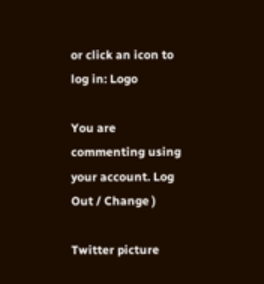or click an icon to log in: Logo

You are commenting using your account. Log Out / Change )

Twitter picture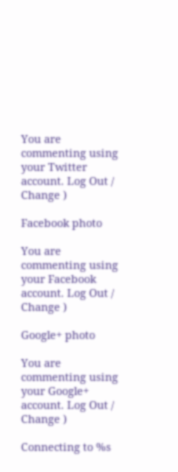You are commenting using your Twitter account. Log Out / Change )

Facebook photo

You are commenting using your Facebook account. Log Out / Change )

Google+ photo

You are commenting using your Google+ account. Log Out / Change )

Connecting to %s